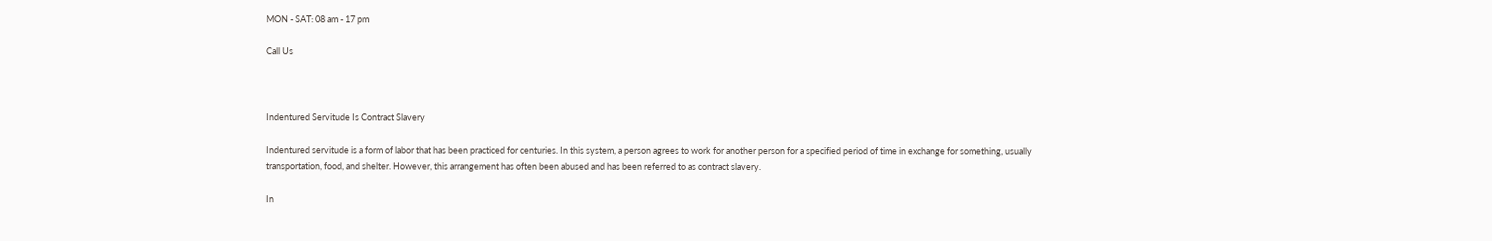MON - SAT: 08 am - 17 pm

Call Us



Indentured Servitude Is Contract Slavery

Indentured servitude is a form of labor that has been practiced for centuries. In this system, a person agrees to work for another person for a specified period of time in exchange for something, usually transportation, food, and shelter. However, this arrangement has often been abused and has been referred to as contract slavery.

In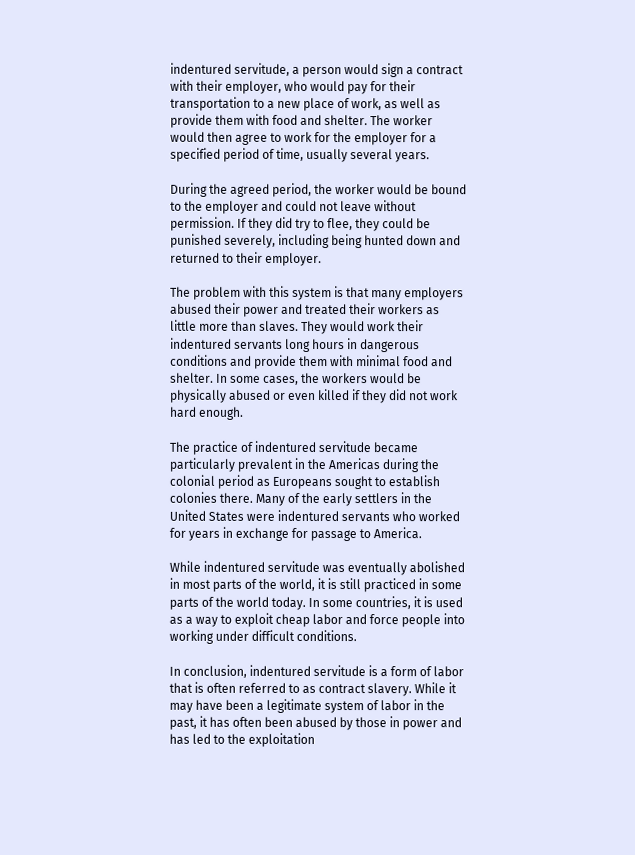indentured servitude, a person would sign a contract with their employer, who would pay for their transportation to a new place of work, as well as provide them with food and shelter. The worker would then agree to work for the employer for a specified period of time, usually several years.

During the agreed period, the worker would be bound to the employer and could not leave without permission. If they did try to flee, they could be punished severely, including being hunted down and returned to their employer.

The problem with this system is that many employers abused their power and treated their workers as little more than slaves. They would work their indentured servants long hours in dangerous conditions and provide them with minimal food and shelter. In some cases, the workers would be physically abused or even killed if they did not work hard enough.

The practice of indentured servitude became particularly prevalent in the Americas during the colonial period as Europeans sought to establish colonies there. Many of the early settlers in the United States were indentured servants who worked for years in exchange for passage to America.

While indentured servitude was eventually abolished in most parts of the world, it is still practiced in some parts of the world today. In some countries, it is used as a way to exploit cheap labor and force people into working under difficult conditions.

In conclusion, indentured servitude is a form of labor that is often referred to as contract slavery. While it may have been a legitimate system of labor in the past, it has often been abused by those in power and has led to the exploitation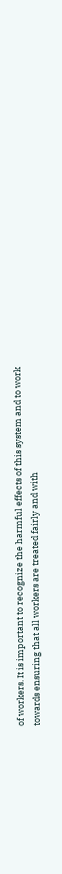of workers. It is important to recognize the harmful effects of this system and to work towards ensuring that all workers are treated fairly and with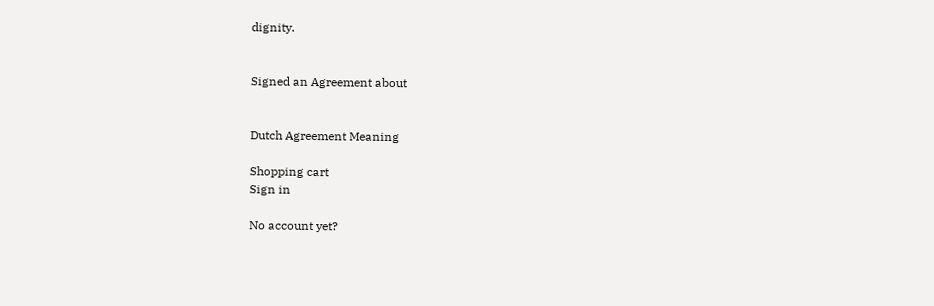dignity.


Signed an Agreement about


Dutch Agreement Meaning

Shopping cart
Sign in

No account yet?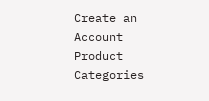Create an Account
Product Categories